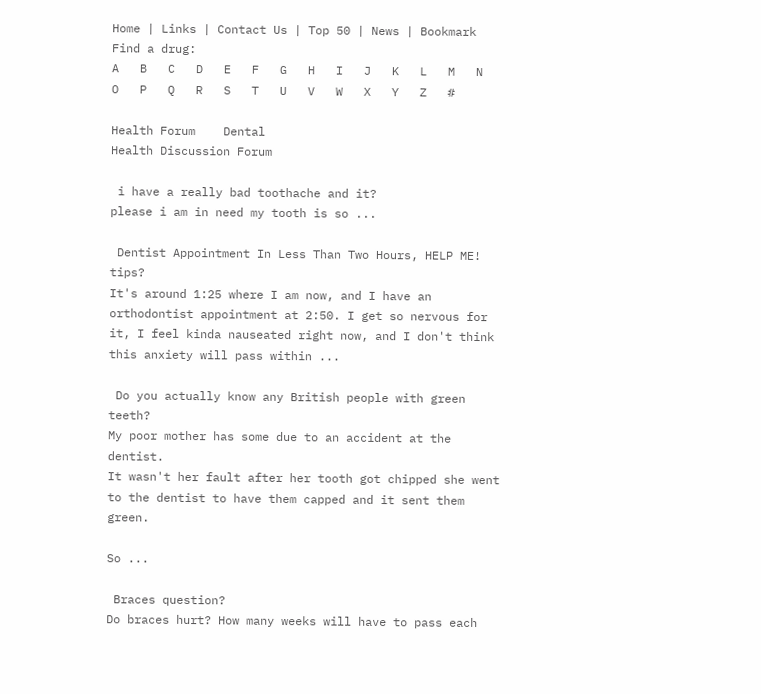Home | Links | Contact Us | Top 50 | News | Bookmark
Find a drug:
A   B   C   D   E   F   G   H   I   J   K   L   M   N   O   P   Q   R   S   T   U   V   W   X   Y   Z   #

Health Forum    Dental
Health Discussion Forum

 i have a really bad toothache and it?
please i am in need my tooth is so ...

 Dentist Appointment In Less Than Two Hours, HELP ME! tips?
It's around 1:25 where I am now, and I have an orthodontist appointment at 2:50. I get so nervous for it, I feel kinda nauseated right now, and I don't think this anxiety will pass within ...

 Do you actually know any British people with green teeth?
My poor mother has some due to an accident at the dentist.
It wasn't her fault after her tooth got chipped she went to the dentist to have them capped and it sent them green.

So ...

 Braces question?
Do braces hurt? How many weeks will have to pass each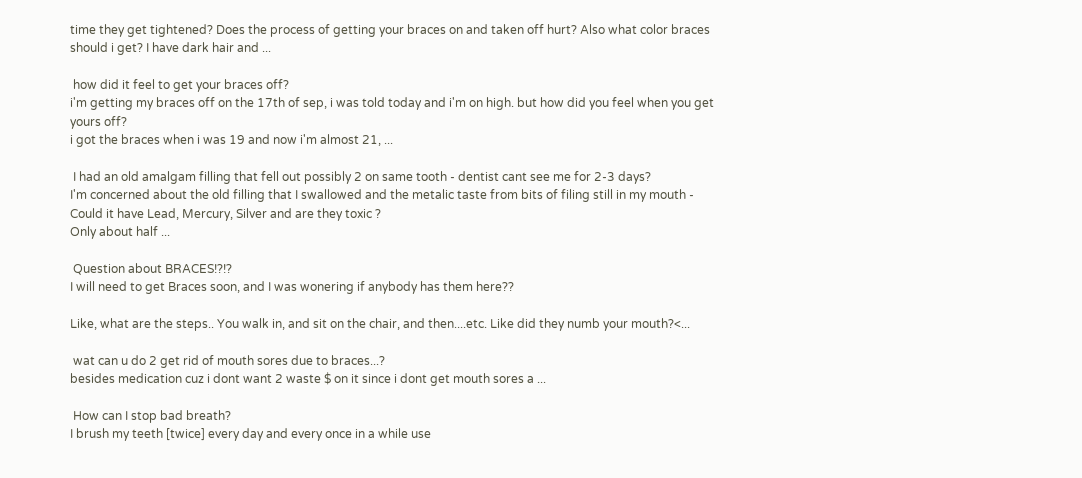time they get tightened? Does the process of getting your braces on and taken off hurt? Also what color braces should i get? I have dark hair and ...

 how did it feel to get your braces off?
i'm getting my braces off on the 17th of sep, i was told today and i'm on high. but how did you feel when you get yours off?
i got the braces when i was 19 and now i'm almost 21, ...

 I had an old amalgam filling that fell out possibly 2 on same tooth - dentist cant see me for 2-3 days?
I'm concerned about the old filling that I swallowed and the metalic taste from bits of filing still in my mouth - Could it have Lead, Mercury, Silver and are they toxic ?
Only about half ...

 Question about BRACES!?!?
I will need to get Braces soon, and I was wonering if anybody has them here??

Like, what are the steps.. You walk in, and sit on the chair, and then....etc. Like did they numb your mouth?<...

 wat can u do 2 get rid of mouth sores due to braces...?
besides medication cuz i dont want 2 waste $ on it since i dont get mouth sores a ...

 How can I stop bad breath?
I brush my teeth [twice] every day and every once in a while use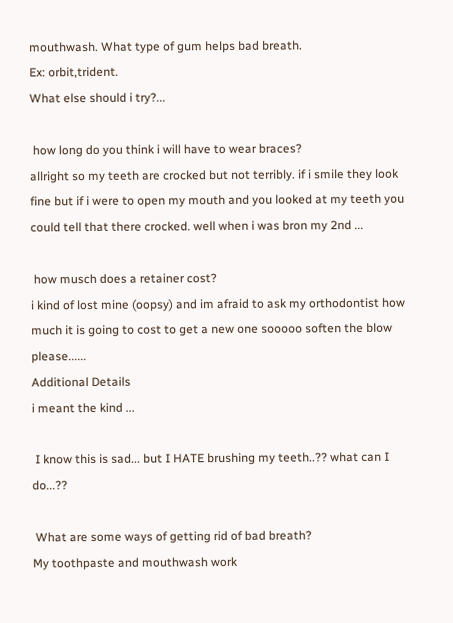mouthwash. What type of gum helps bad breath.
Ex: orbit,trident.
What else should i try?...

 how long do you think i will have to wear braces?
allright so my teeth are crocked but not terribly. if i smile they look fine but if i were to open my mouth and you looked at my teeth you could tell that there crocked. well when i was bron my 2nd ...

 how musch does a retainer cost?
i kind of lost mine (oopsy) and im afraid to ask my orthodontist how much it is going to cost to get a new one sooooo soften the blow please......
Additional Details
i meant the kind ...

 I know this is sad... but I HATE brushing my teeth..?? what can I do...??

 What are some ways of getting rid of bad breath?
My toothpaste and mouthwash work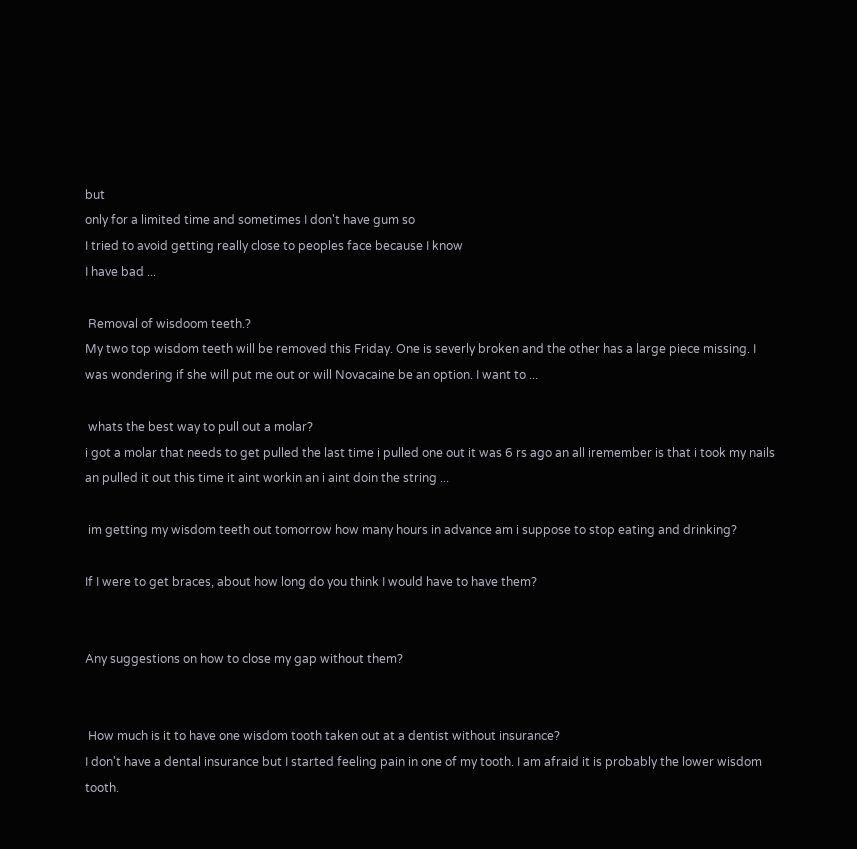but
only for a limited time and sometimes I don't have gum so
I tried to avoid getting really close to peoples face because I know
I have bad ...

 Removal of wisdoom teeth.?
My two top wisdom teeth will be removed this Friday. One is severly broken and the other has a large piece missing. I was wondering if she will put me out or will Novacaine be an option. I want to ...

 whats the best way to pull out a molar?
i got a molar that needs to get pulled the last time i pulled one out it was 6 rs ago an all iremember is that i took my nails an pulled it out this time it aint workin an i aint doin the string ...

 im getting my wisdom teeth out tomorrow how many hours in advance am i suppose to stop eating and drinking?

If I were to get braces, about how long do you think I would have to have them?


Any suggestions on how to close my gap without them?


 How much is it to have one wisdom tooth taken out at a dentist without insurance?
I don't have a dental insurance but I started feeling pain in one of my tooth. I am afraid it is probably the lower wisdom tooth.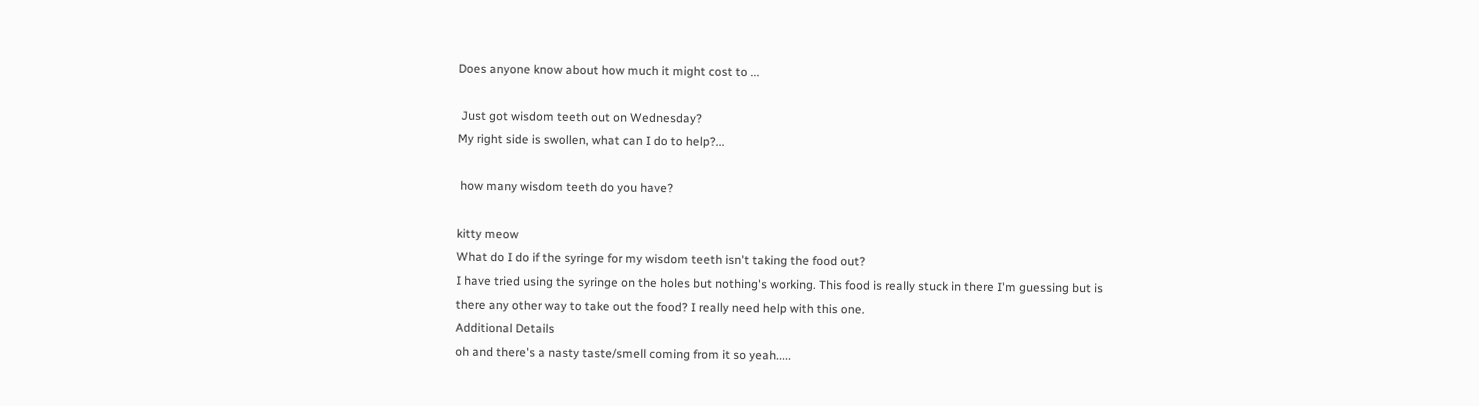Does anyone know about how much it might cost to ...

 Just got wisdom teeth out on Wednesday?
My right side is swollen, what can I do to help?...

 how many wisdom teeth do you have?

kitty meow
What do I do if the syringe for my wisdom teeth isn't taking the food out?
I have tried using the syringe on the holes but nothing's working. This food is really stuck in there I'm guessing but is there any other way to take out the food? I really need help with this one.
Additional Details
oh and there's a nasty taste/smell coming from it so yeah.....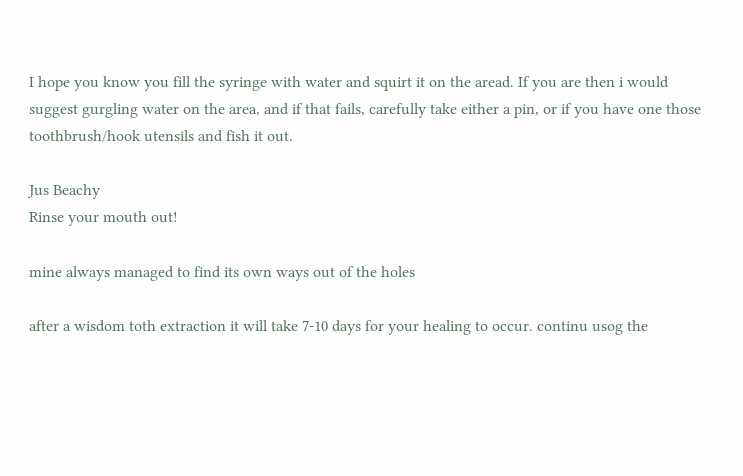I hope you know you fill the syringe with water and squirt it on the aread. If you are then i would suggest gurgling water on the area, and if that fails, carefully take either a pin, or if you have one those toothbrush/hook utensils and fish it out.

Jus Beachy
Rinse your mouth out!

mine always managed to find its own ways out of the holes

after a wisdom toth extraction it will take 7-10 days for your healing to occur. continu usog the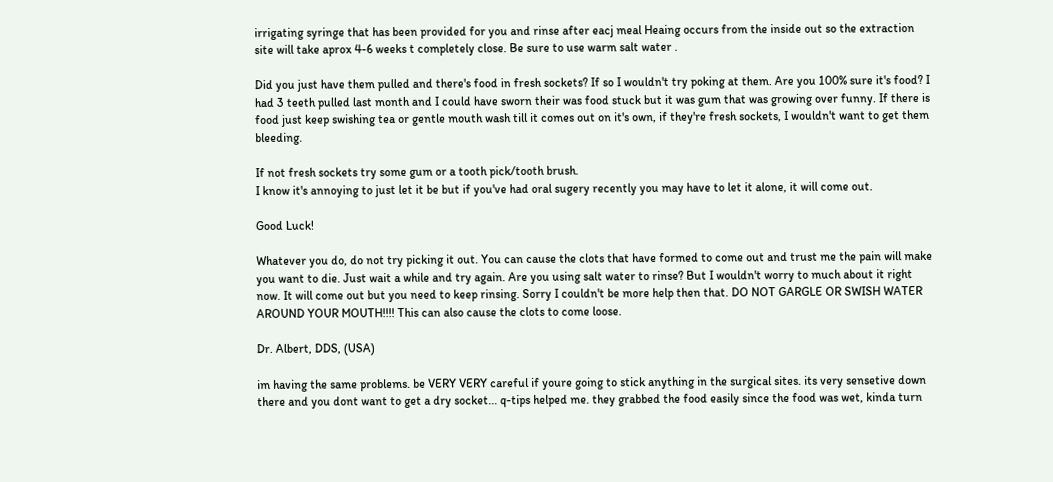irrigating syringe that has been provided for you and rinse after eacj meal Heaing occurs from the inside out so the extraction site will take aprox 4-6 weeks t completely close. Be sure to use warm salt water .

Did you just have them pulled and there's food in fresh sockets? If so I wouldn't try poking at them. Are you 100% sure it's food? I had 3 teeth pulled last month and I could have sworn their was food stuck but it was gum that was growing over funny. If there is food just keep swishing tea or gentle mouth wash till it comes out on it's own, if they're fresh sockets, I wouldn't want to get them bleeding.

If not fresh sockets try some gum or a tooth pick/tooth brush.
I know it's annoying to just let it be but if you've had oral sugery recently you may have to let it alone, it will come out.

Good Luck!

Whatever you do, do not try picking it out. You can cause the clots that have formed to come out and trust me the pain will make you want to die. Just wait a while and try again. Are you using salt water to rinse? But I wouldn't worry to much about it right now. It will come out but you need to keep rinsing. Sorry I couldn't be more help then that. DO NOT GARGLE OR SWISH WATER AROUND YOUR MOUTH!!!! This can also cause the clots to come loose.

Dr. Albert, DDS, (USA)

im having the same problems. be VERY VERY careful if youre going to stick anything in the surgical sites. its very sensetive down there and you dont want to get a dry socket... q-tips helped me. they grabbed the food easily since the food was wet, kinda turn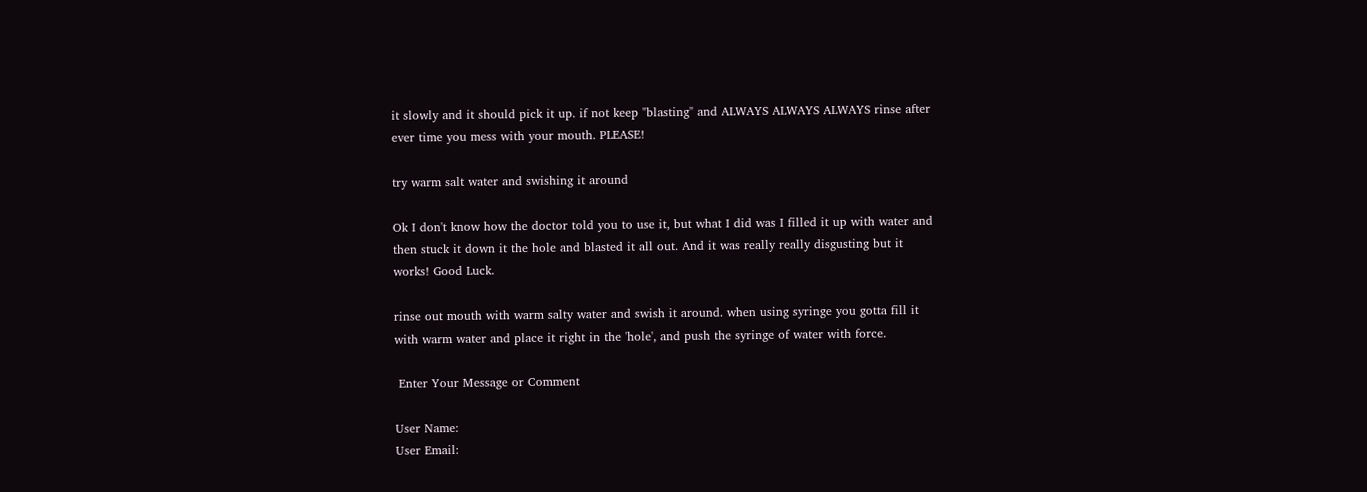it slowly and it should pick it up. if not keep "blasting" and ALWAYS ALWAYS ALWAYS rinse after ever time you mess with your mouth. PLEASE!

try warm salt water and swishing it around

Ok I don't know how the doctor told you to use it, but what I did was I filled it up with water and then stuck it down it the hole and blasted it all out. And it was really really disgusting but it works! Good Luck.

rinse out mouth with warm salty water and swish it around. when using syringe you gotta fill it with warm water and place it right in the 'hole', and push the syringe of water with force.

 Enter Your Message or Comment

User Name:
User Email: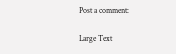Post a comment:

Large Text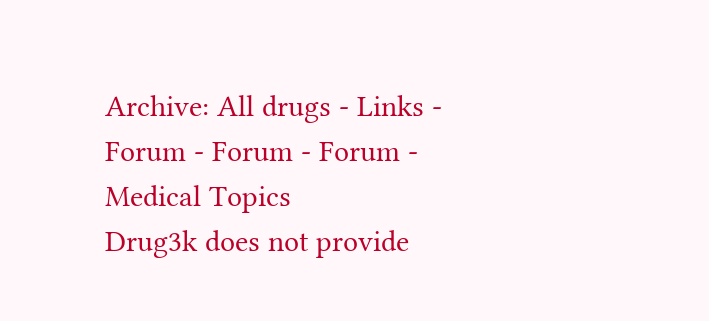Archive: All drugs - Links - Forum - Forum - Forum - Medical Topics
Drug3k does not provide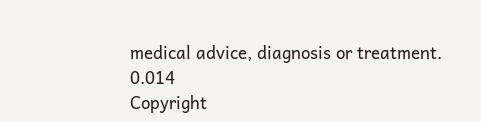medical advice, diagnosis or treatment. 0.014
Copyright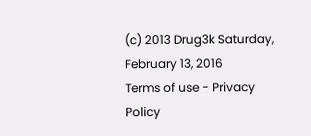(c) 2013 Drug3k Saturday, February 13, 2016
Terms of use - Privacy Policy